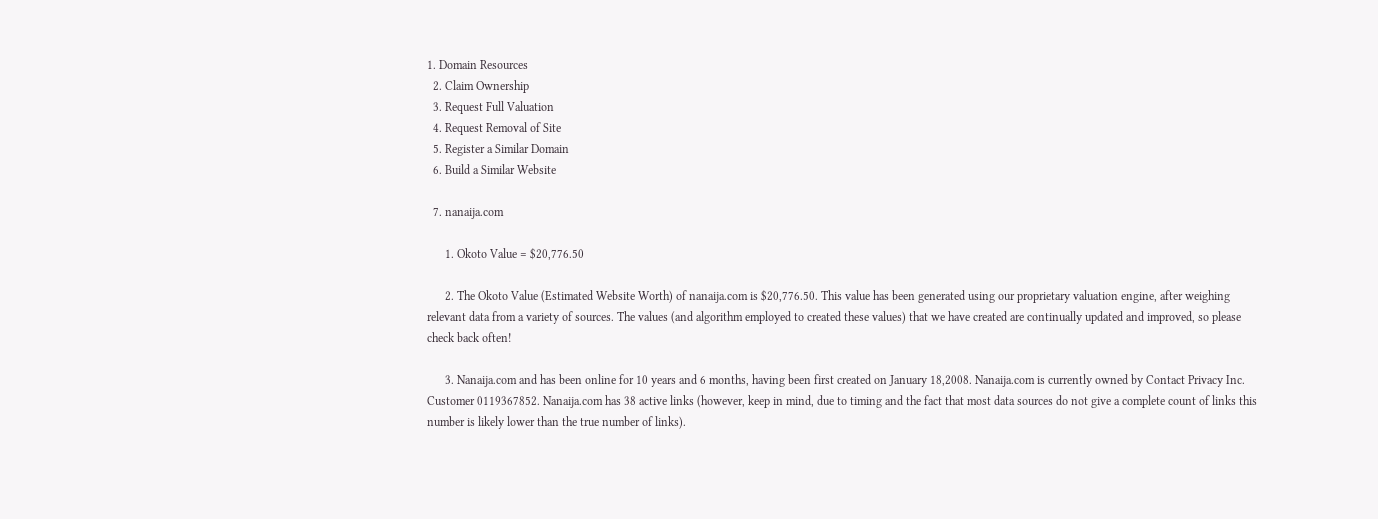1. Domain Resources
  2. Claim Ownership
  3. Request Full Valuation
  4. Request Removal of Site
  5. Register a Similar Domain
  6. Build a Similar Website

  7. nanaija.com

      1. Okoto Value = $20,776.50

      2. The Okoto Value (Estimated Website Worth) of nanaija.com is $20,776.50. This value has been generated using our proprietary valuation engine, after weighing relevant data from a variety of sources. The values (and algorithm employed to created these values) that we have created are continually updated and improved, so please check back often!

      3. Nanaija.com and has been online for 10 years and 6 months, having been first created on January 18,2008. Nanaija.com is currently owned by Contact Privacy Inc. Customer 0119367852. Nanaija.com has 38 active links (however, keep in mind, due to timing and the fact that most data sources do not give a complete count of links this number is likely lower than the true number of links).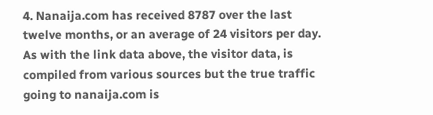4. Nanaija.com has received 8787 over the last twelve months, or an average of 24 visitors per day. As with the link data above, the visitor data, is compiled from various sources but the true traffic going to nanaija.com is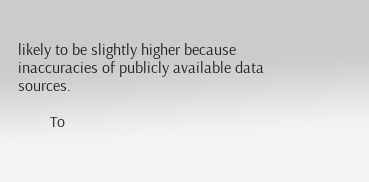likely to be slightly higher because inaccuracies of publicly available data sources.

        To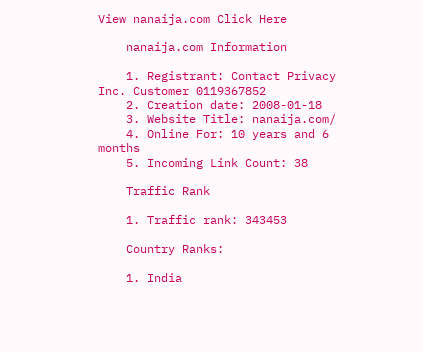View nanaija.com Click Here

    nanaija.com Information

    1. Registrant: Contact Privacy Inc. Customer 0119367852
    2. Creation date: 2008-01-18
    3. Website Title: nanaija.com/
    4. Online For: 10 years and 6 months
    5. Incoming Link Count: 38

    Traffic Rank

    1. Traffic rank: 343453

    Country Ranks:

    1. India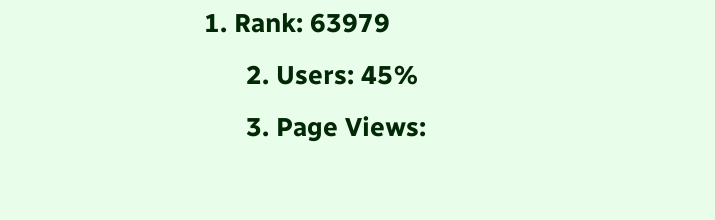1. Rank: 63979
      2. Users: 45%
      3. Page Views: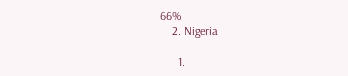66%
    2. Nigeria

      1.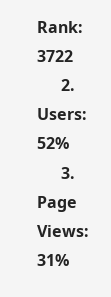Rank: 3722
      2. Users: 52%
      3. Page Views: 31%